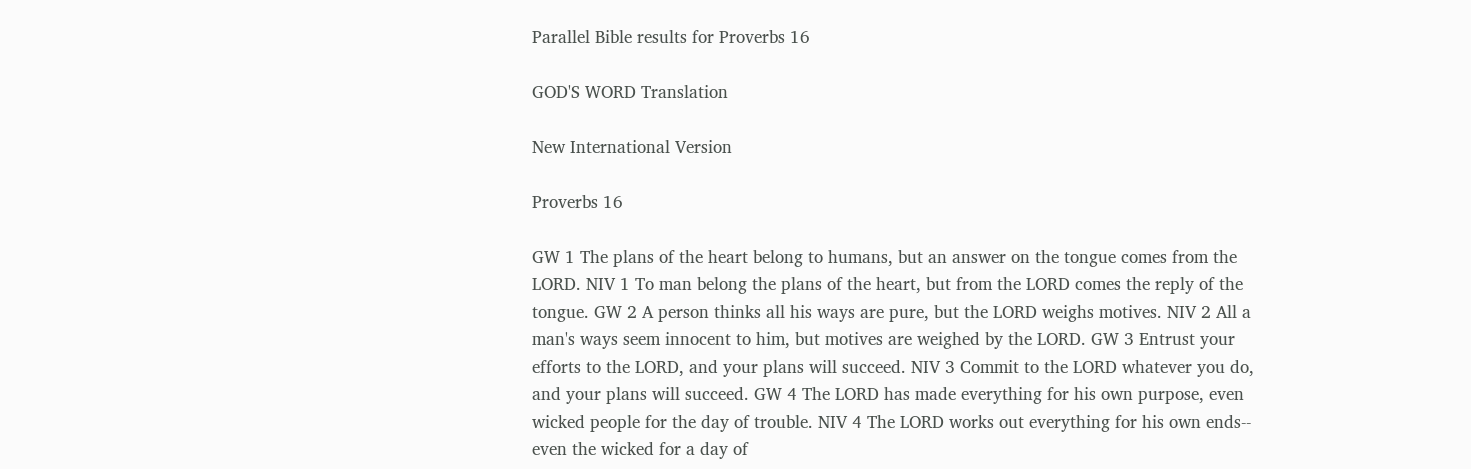Parallel Bible results for Proverbs 16

GOD'S WORD Translation

New International Version

Proverbs 16

GW 1 The plans of the heart belong to humans, but an answer on the tongue comes from the LORD. NIV 1 To man belong the plans of the heart, but from the LORD comes the reply of the tongue. GW 2 A person thinks all his ways are pure, but the LORD weighs motives. NIV 2 All a man's ways seem innocent to him, but motives are weighed by the LORD. GW 3 Entrust your efforts to the LORD, and your plans will succeed. NIV 3 Commit to the LORD whatever you do, and your plans will succeed. GW 4 The LORD has made everything for his own purpose, even wicked people for the day of trouble. NIV 4 The LORD works out everything for his own ends-- even the wicked for a day of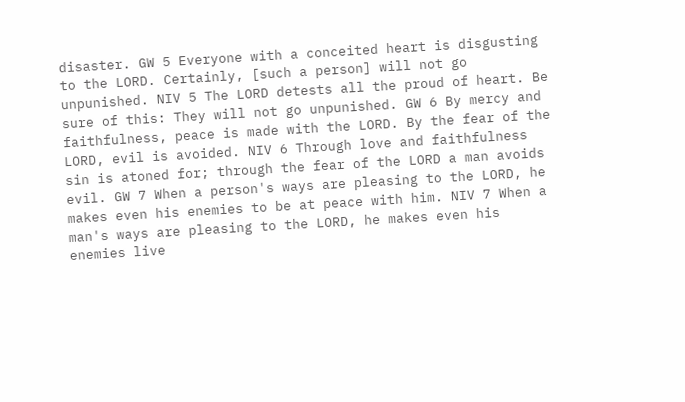disaster. GW 5 Everyone with a conceited heart is disgusting to the LORD. Certainly, [such a person] will not go unpunished. NIV 5 The LORD detests all the proud of heart. Be sure of this: They will not go unpunished. GW 6 By mercy and faithfulness, peace is made with the LORD. By the fear of the LORD, evil is avoided. NIV 6 Through love and faithfulness sin is atoned for; through the fear of the LORD a man avoids evil. GW 7 When a person's ways are pleasing to the LORD, he makes even his enemies to be at peace with him. NIV 7 When a man's ways are pleasing to the LORD, he makes even his enemies live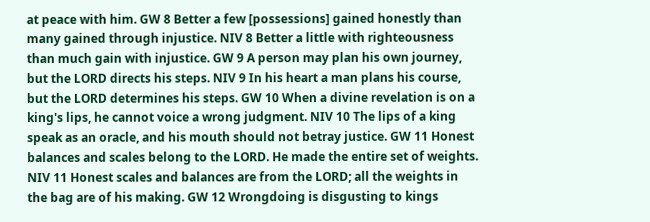at peace with him. GW 8 Better a few [possessions] gained honestly than many gained through injustice. NIV 8 Better a little with righteousness than much gain with injustice. GW 9 A person may plan his own journey, but the LORD directs his steps. NIV 9 In his heart a man plans his course, but the LORD determines his steps. GW 10 When a divine revelation is on a king's lips, he cannot voice a wrong judgment. NIV 10 The lips of a king speak as an oracle, and his mouth should not betray justice. GW 11 Honest balances and scales belong to the LORD. He made the entire set of weights. NIV 11 Honest scales and balances are from the LORD; all the weights in the bag are of his making. GW 12 Wrongdoing is disgusting to kings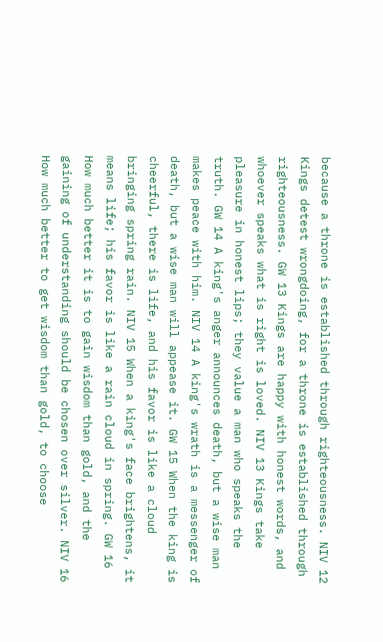because a throne is established through righteousness. NIV 12 Kings detest wrongdoing, for a throne is established through righteousness. GW 13 Kings are happy with honest words, and whoever speaks what is right is loved. NIV 13 Kings take pleasure in honest lips; they value a man who speaks the truth. GW 14 A king's anger announces death, but a wise man makes peace with him. NIV 14 A king's wrath is a messenger of death, but a wise man will appease it. GW 15 When the king is cheerful, there is life, and his favor is like a cloud bringing spring rain. NIV 15 When a king's face brightens, it means life; his favor is like a rain cloud in spring. GW 16 How much better it is to gain wisdom than gold, and the gaining of understanding should be chosen over silver. NIV 16 How much better to get wisdom than gold, to choose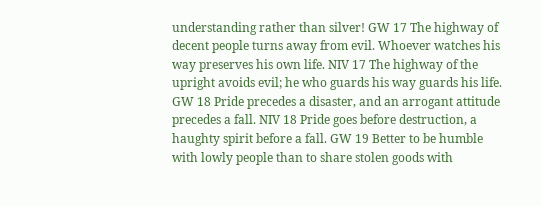understanding rather than silver! GW 17 The highway of decent people turns away from evil. Whoever watches his way preserves his own life. NIV 17 The highway of the upright avoids evil; he who guards his way guards his life. GW 18 Pride precedes a disaster, and an arrogant attitude precedes a fall. NIV 18 Pride goes before destruction, a haughty spirit before a fall. GW 19 Better to be humble with lowly people than to share stolen goods with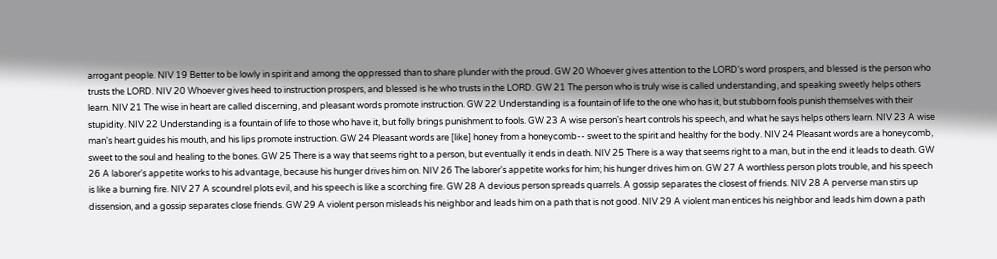arrogant people. NIV 19 Better to be lowly in spirit and among the oppressed than to share plunder with the proud. GW 20 Whoever gives attention to the LORD's word prospers, and blessed is the person who trusts the LORD. NIV 20 Whoever gives heed to instruction prospers, and blessed is he who trusts in the LORD. GW 21 The person who is truly wise is called understanding, and speaking sweetly helps others learn. NIV 21 The wise in heart are called discerning, and pleasant words promote instruction. GW 22 Understanding is a fountain of life to the one who has it, but stubborn fools punish themselves with their stupidity. NIV 22 Understanding is a fountain of life to those who have it, but folly brings punishment to fools. GW 23 A wise person's heart controls his speech, and what he says helps others learn. NIV 23 A wise man's heart guides his mouth, and his lips promote instruction. GW 24 Pleasant words are [like] honey from a honeycomb-- sweet to the spirit and healthy for the body. NIV 24 Pleasant words are a honeycomb, sweet to the soul and healing to the bones. GW 25 There is a way that seems right to a person, but eventually it ends in death. NIV 25 There is a way that seems right to a man, but in the end it leads to death. GW 26 A laborer's appetite works to his advantage, because his hunger drives him on. NIV 26 The laborer's appetite works for him; his hunger drives him on. GW 27 A worthless person plots trouble, and his speech is like a burning fire. NIV 27 A scoundrel plots evil, and his speech is like a scorching fire. GW 28 A devious person spreads quarrels. A gossip separates the closest of friends. NIV 28 A perverse man stirs up dissension, and a gossip separates close friends. GW 29 A violent person misleads his neighbor and leads him on a path that is not good. NIV 29 A violent man entices his neighbor and leads him down a path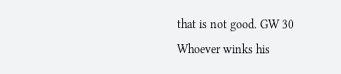that is not good. GW 30 Whoever winks his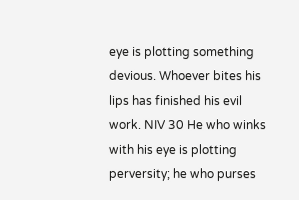eye is plotting something devious. Whoever bites his lips has finished his evil work. NIV 30 He who winks with his eye is plotting perversity; he who purses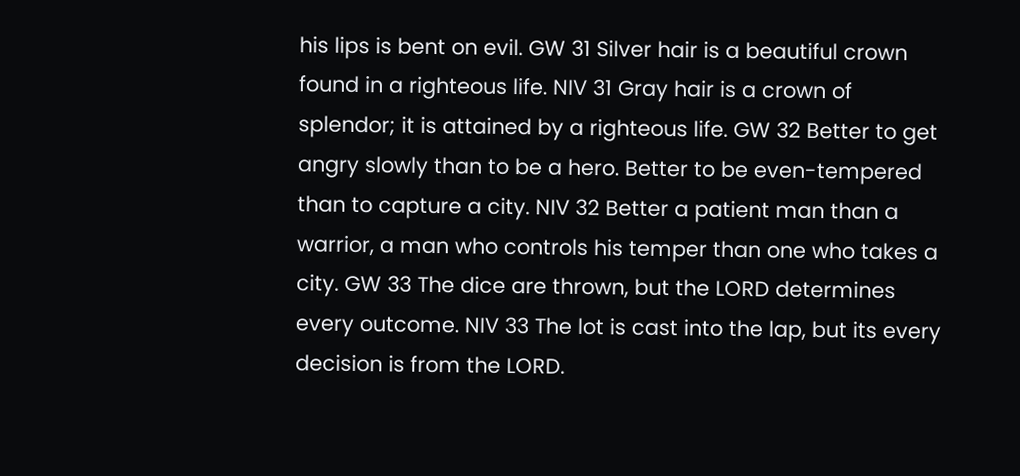his lips is bent on evil. GW 31 Silver hair is a beautiful crown found in a righteous life. NIV 31 Gray hair is a crown of splendor; it is attained by a righteous life. GW 32 Better to get angry slowly than to be a hero. Better to be even-tempered than to capture a city. NIV 32 Better a patient man than a warrior, a man who controls his temper than one who takes a city. GW 33 The dice are thrown, but the LORD determines every outcome. NIV 33 The lot is cast into the lap, but its every decision is from the LORD.